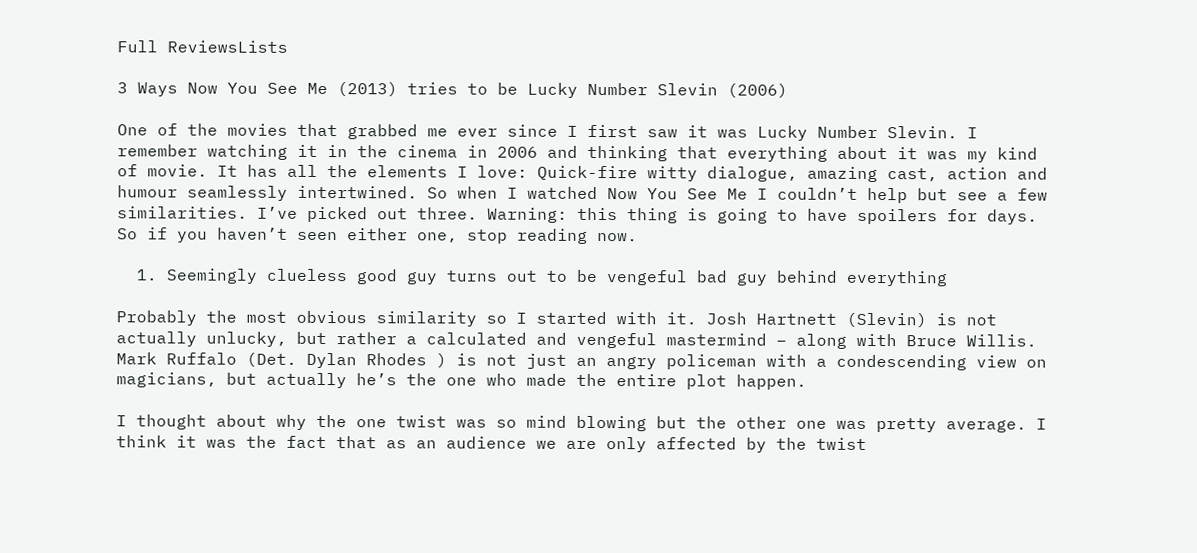Full ReviewsLists

3 Ways Now You See Me (2013) tries to be Lucky Number Slevin (2006)

One of the movies that grabbed me ever since I first saw it was Lucky Number Slevin. I remember watching it in the cinema in 2006 and thinking that everything about it was my kind of movie. It has all the elements I love: Quick-fire witty dialogue, amazing cast, action and humour seamlessly intertwined. So when I watched Now You See Me I couldn’t help but see a few similarities. I’ve picked out three. Warning: this thing is going to have spoilers for days. So if you haven’t seen either one, stop reading now.

  1. Seemingly clueless good guy turns out to be vengeful bad guy behind everything

Probably the most obvious similarity so I started with it. Josh Hartnett (Slevin) is not actually unlucky, but rather a calculated and vengeful mastermind – along with Bruce Willis. Mark Ruffalo (Det. Dylan Rhodes ) is not just an angry policeman with a condescending view on magicians, but actually he’s the one who made the entire plot happen.

I thought about why the one twist was so mind blowing but the other one was pretty average. I think it was the fact that as an audience we are only affected by the twist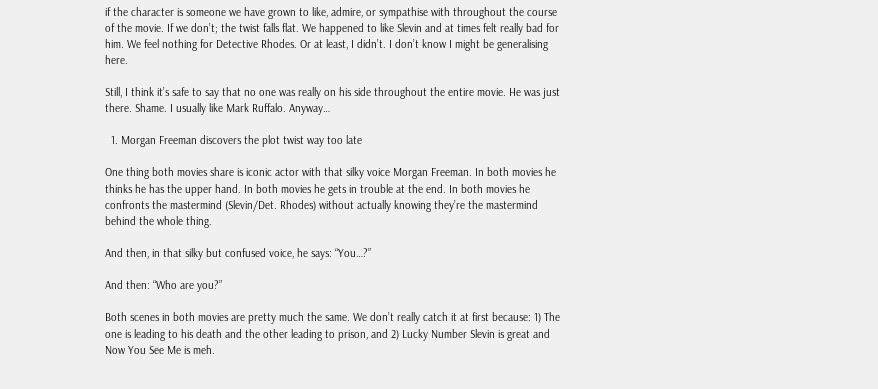if the character is someone we have grown to like, admire, or sympathise with throughout the course of the movie. If we don’t; the twist falls flat. We happened to like Slevin and at times felt really bad for him. We feel nothing for Detective Rhodes. Or at least, I didn’t. I don’t know I might be generalising here.

Still, I think it’s safe to say that no one was really on his side throughout the entire movie. He was just there. Shame. I usually like Mark Ruffalo. Anyway…

  1. Morgan Freeman discovers the plot twist way too late

One thing both movies share is iconic actor with that silky voice Morgan Freeman. In both movies he thinks he has the upper hand. In both movies he gets in trouble at the end. In both movies he confronts the mastermind (Slevin/Det. Rhodes) without actually knowing they’re the mastermind behind the whole thing.

And then, in that silky but confused voice, he says: “You…?”

And then: “Who are you?”

Both scenes in both movies are pretty much the same. We don’t really catch it at first because: 1) The one is leading to his death and the other leading to prison, and 2) Lucky Number Slevin is great and Now You See Me is meh.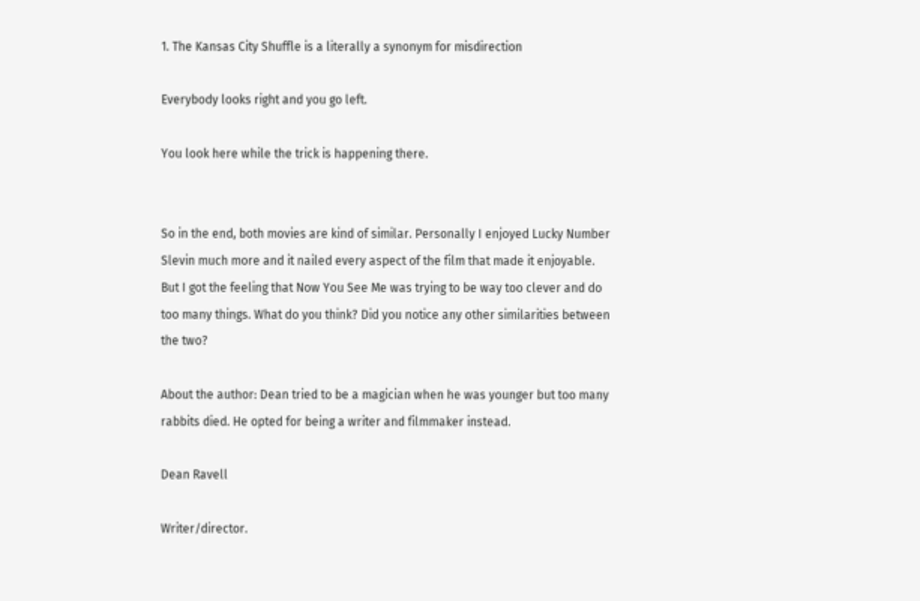1. The Kansas City Shuffle is a literally a synonym for misdirection

Everybody looks right and you go left.

You look here while the trick is happening there.


So in the end, both movies are kind of similar. Personally I enjoyed Lucky Number Slevin much more and it nailed every aspect of the film that made it enjoyable. But I got the feeling that Now You See Me was trying to be way too clever and do too many things. What do you think? Did you notice any other similarities between the two?

About the author: Dean tried to be a magician when he was younger but too many rabbits died. He opted for being a writer and filmmaker instead.

Dean Ravell

Writer/director.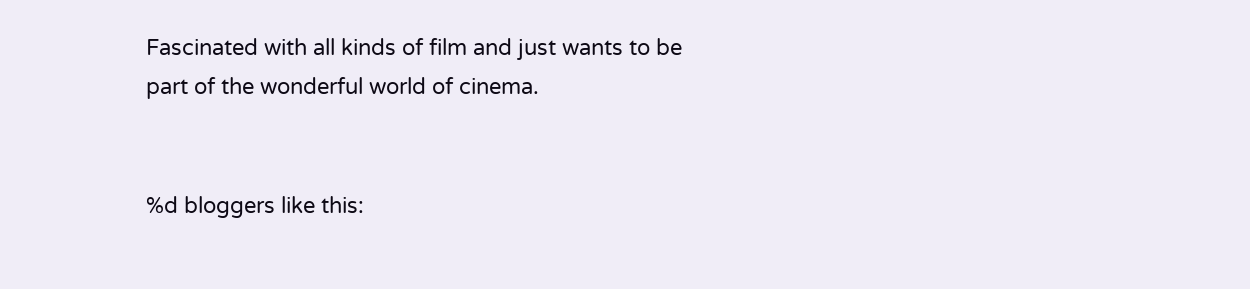Fascinated with all kinds of film and just wants to be part of the wonderful world of cinema.


%d bloggers like this: